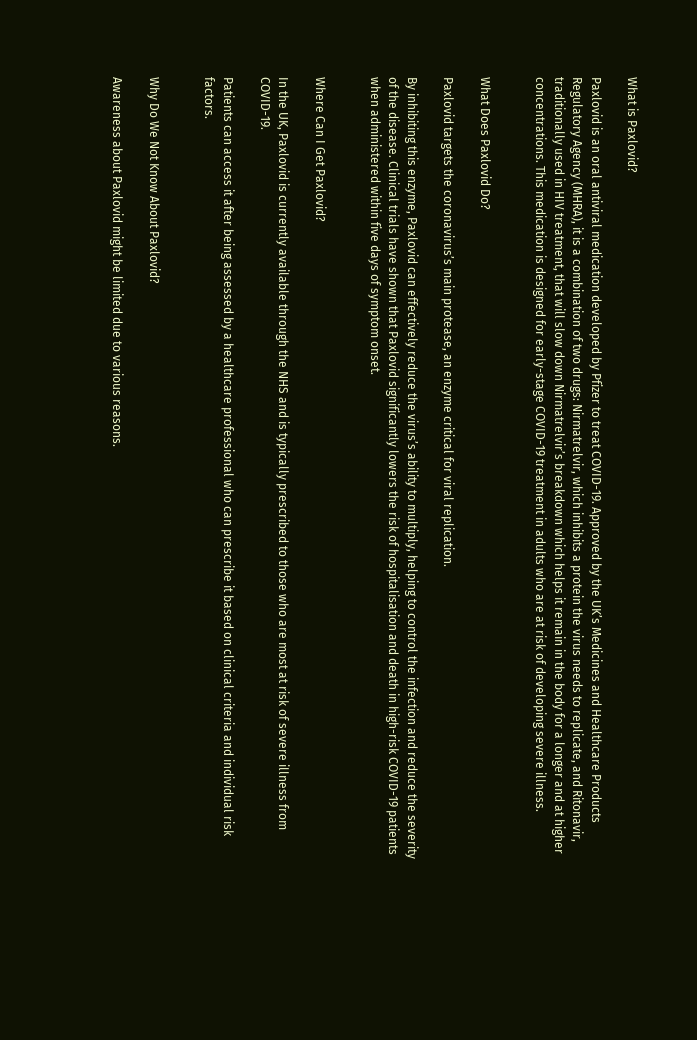What is Paxlovid?

Paxlovid is an oral antiviral medication developed by Pfizer to treat COVID-19. Approved by the UK’s Medicines and Healthcare Products Regulatory Agency (MHRA), it is a combination of two drugs: Nirmatrelvir, which inhibits a protein the virus needs to replicate, and Ritonavir, traditionally used in HIV treatment, that will slow down Nirmatrelvir’s breakdown which helps it remain in the body for a longer and at higher concentrations. This medication is designed for early-stage COVID-19 treatment in adults who are at risk of developing severe illness.


What Does Paxlovid Do?

Paxlovid targets the coronavirus’s main protease, an enzyme critical for viral replication.

By inhibiting this enzyme, Paxlovid can effectively reduce the virus’s ability to multiply, helping to control the infection and reduce the severity of the disease. Clinical trials have shown that Paxlovid significantly lowers the risk of hospitalisation and death in high-risk COVID-19 patients when administered within five days of symptom onset.


Where Can I Get Paxlovid?

In the UK, Paxlovid is currently available through the NHS and is typically prescribed to those who are most at risk of severe illness from COVID-19.

Patients can access it after being assessed by a healthcare professional who can prescribe it based on clinical criteria and individual risk factors.


Why Do We Not Know About Paxlovid?

Awareness about Paxlovid might be limited due to various reasons.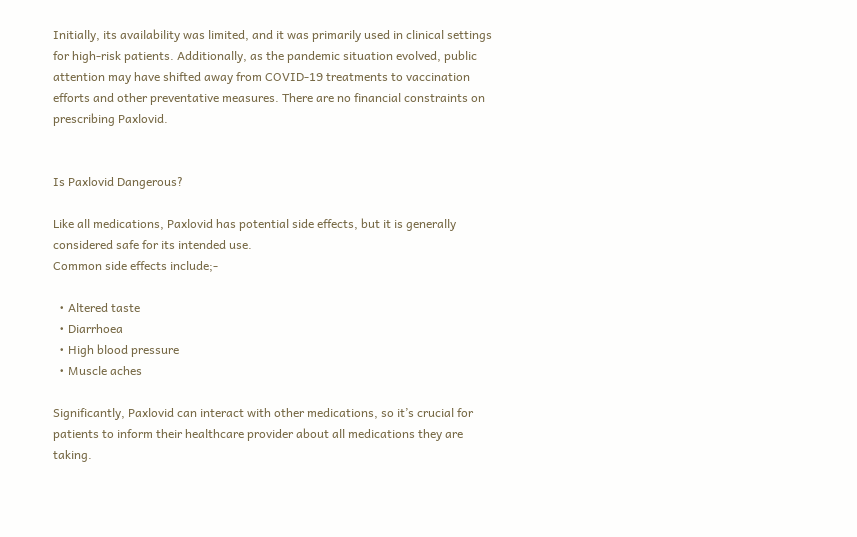Initially, its availability was limited, and it was primarily used in clinical settings for high-risk patients. Additionally, as the pandemic situation evolved, public attention may have shifted away from COVID-19 treatments to vaccination efforts and other preventative measures. There are no financial constraints on prescribing Paxlovid.


Is Paxlovid Dangerous?

Like all medications, Paxlovid has potential side effects, but it is generally considered safe for its intended use.
Common side effects include;-

  • Altered taste
  • Diarrhoea
  • High blood pressure
  • Muscle aches

Significantly, Paxlovid can interact with other medications, so it’s crucial for patients to inform their healthcare provider about all medications they are taking.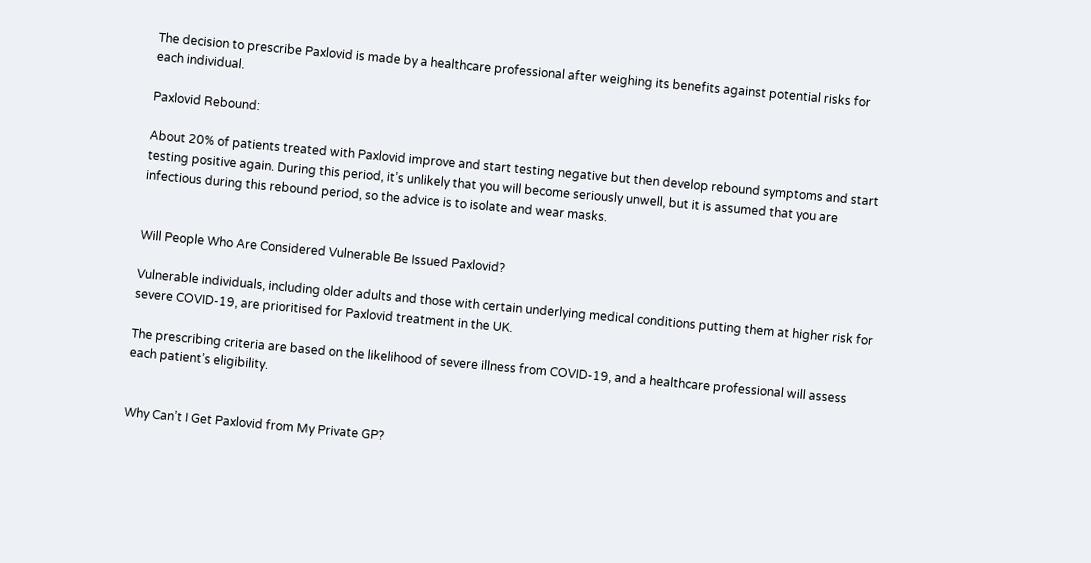The decision to prescribe Paxlovid is made by a healthcare professional after weighing its benefits against potential risks for each individual.

Paxlovid Rebound:

About 20% of patients treated with Paxlovid improve and start testing negative but then develop rebound symptoms and start testing positive again. During this period, it’s unlikely that you will become seriously unwell, but it is assumed that you are infectious during this rebound period, so the advice is to isolate and wear masks.


Will People Who Are Considered Vulnerable Be Issued Paxlovid?

Vulnerable individuals, including older adults and those with certain underlying medical conditions putting them at higher risk for severe COVID-19, are prioritised for Paxlovid treatment in the UK.

The prescribing criteria are based on the likelihood of severe illness from COVID-19, and a healthcare professional will assess each patient’s eligibility.


Why Can’t I Get Paxlovid from My Private GP?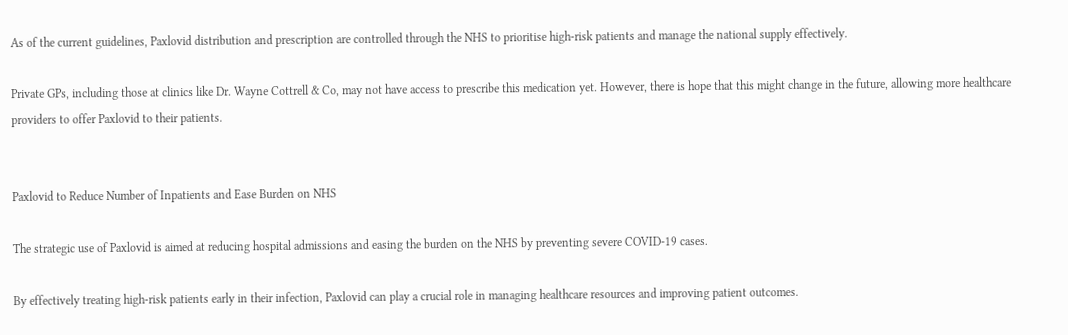As of the current guidelines, Paxlovid distribution and prescription are controlled through the NHS to prioritise high-risk patients and manage the national supply effectively.

Private GPs, including those at clinics like Dr. Wayne Cottrell & Co, may not have access to prescribe this medication yet. However, there is hope that this might change in the future, allowing more healthcare providers to offer Paxlovid to their patients.


Paxlovid to Reduce Number of Inpatients and Ease Burden on NHS

The strategic use of Paxlovid is aimed at reducing hospital admissions and easing the burden on the NHS by preventing severe COVID-19 cases.

By effectively treating high-risk patients early in their infection, Paxlovid can play a crucial role in managing healthcare resources and improving patient outcomes.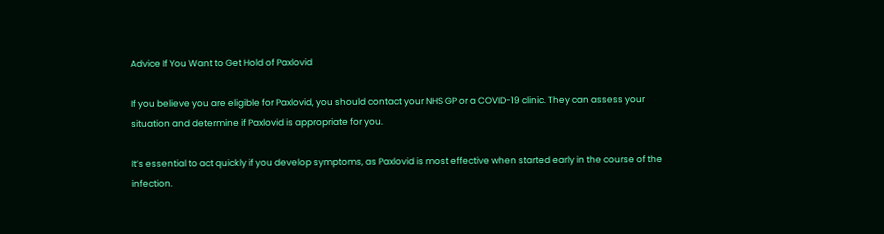Advice If You Want to Get Hold of Paxlovid

If you believe you are eligible for Paxlovid, you should contact your NHS GP or a COVID-19 clinic. They can assess your situation and determine if Paxlovid is appropriate for you.

It’s essential to act quickly if you develop symptoms, as Paxlovid is most effective when started early in the course of the infection.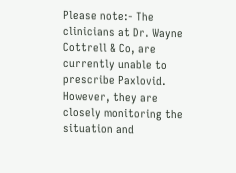Please note:- The clinicians at Dr. Wayne Cottrell & Co, are currently unable to prescribe Paxlovid. However, they are closely monitoring the situation and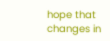hope that changes in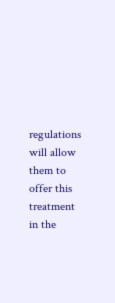regulations will allow them to offer this treatment in the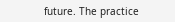future. The practice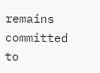remains committed to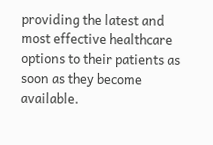providing the latest and most effective healthcare options to their patients as soon as they become available.